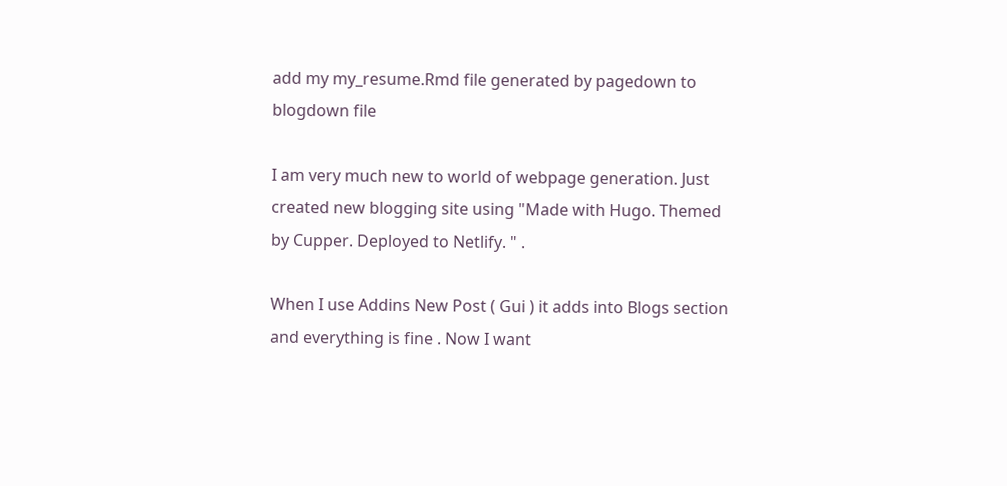add my my_resume.Rmd file generated by pagedown to blogdown file

I am very much new to world of webpage generation. Just created new blogging site using "Made with Hugo. Themed by Cupper. Deployed to Netlify. " .

When I use Addins New Post ( Gui ) it adds into Blogs section and everything is fine . Now I want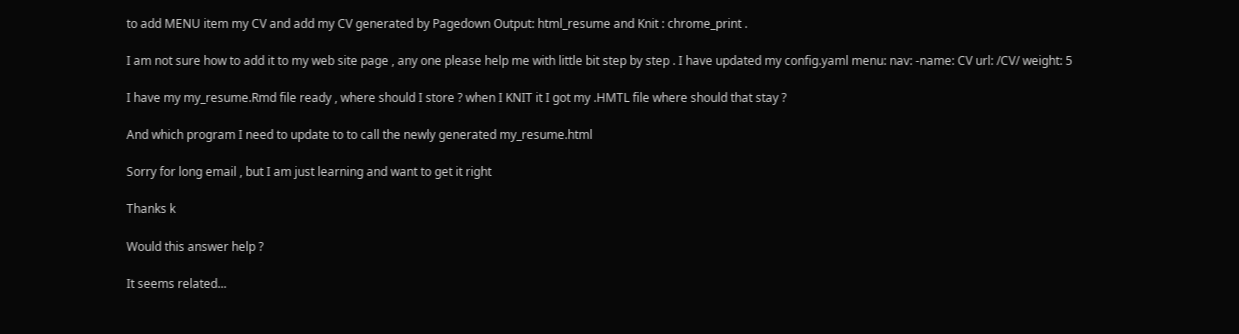to add MENU item my CV and add my CV generated by Pagedown Output: html_resume and Knit : chrome_print .

I am not sure how to add it to my web site page , any one please help me with little bit step by step . I have updated my config.yaml menu: nav: -name: CV url: /CV/ weight: 5

I have my my_resume.Rmd file ready , where should I store ? when I KNIT it I got my .HMTL file where should that stay ?

And which program I need to update to to call the newly generated my_resume.html

Sorry for long email , but I am just learning and want to get it right

Thanks k

Would this answer help ?

It seems related...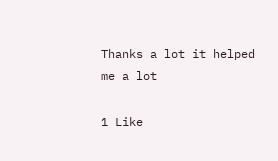Thanks a lot it helped me a lot

1 Like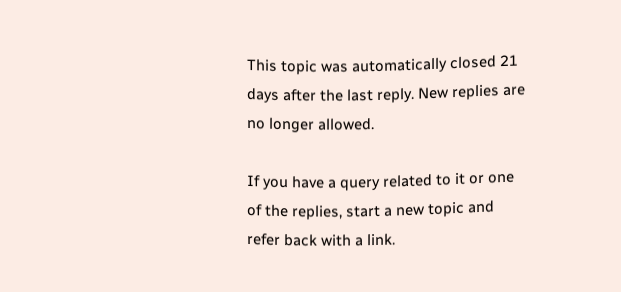This topic was automatically closed 21 days after the last reply. New replies are no longer allowed.

If you have a query related to it or one of the replies, start a new topic and refer back with a link.